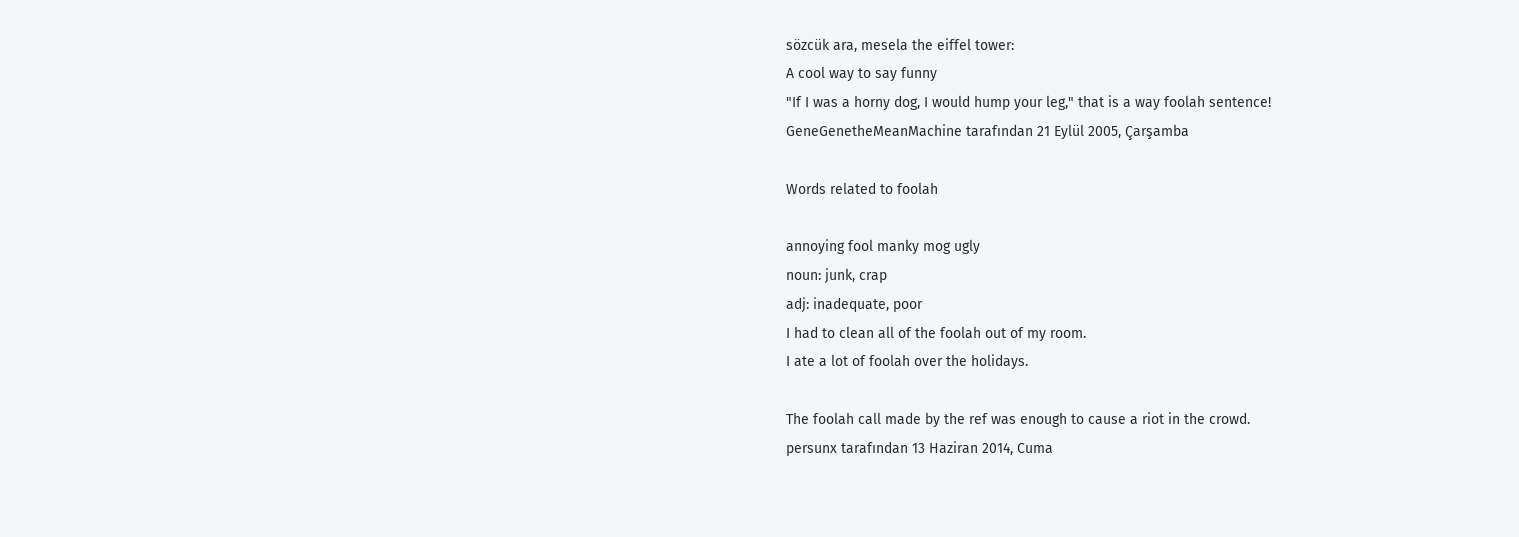sözcük ara, mesela the eiffel tower:
A cool way to say funny
"If I was a horny dog, I would hump your leg," that is a way foolah sentence!
GeneGenetheMeanMachine tarafından 21 Eylül 2005, Çarşamba

Words related to foolah

annoying fool manky mog ugly
noun: junk, crap
adj: inadequate, poor
I had to clean all of the foolah out of my room.
I ate a lot of foolah over the holidays.

The foolah call made by the ref was enough to cause a riot in the crowd.
persunx tarafından 13 Haziran 2014, Cuma